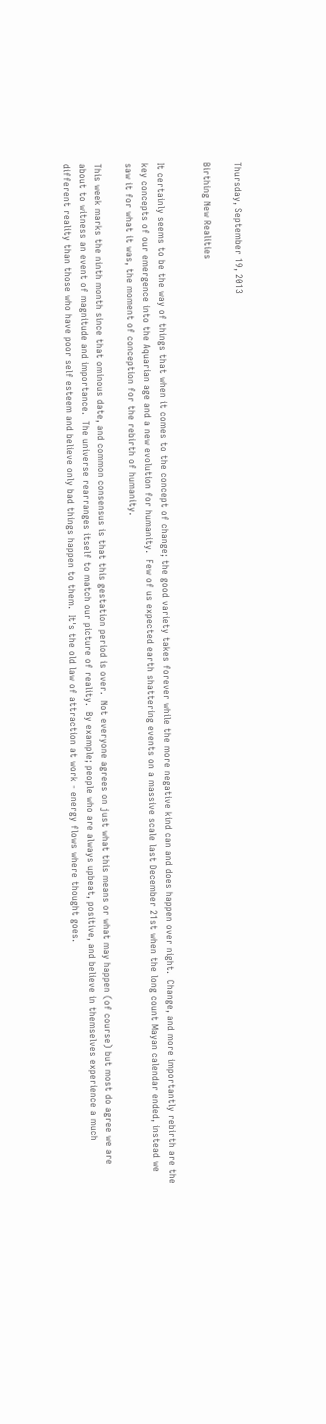Thursday, September 19, 2013

Birthing New Realities


It certainly seems to be the way of things that when it comes to the concept of change; the good variety takes forever while the more negative kind can and does happen over night.  Change, and more importantly rebirth are the key concepts of our emergence into the Aquarian age and a new evolution for humanity.  Few of us expected earth shattering events on a massive scale last December 21st when the long count Mayan calendar ended, instead we saw it for what it was, the moment of conception for the rebirth of humanity.

This week marks the ninth month since that ominous date, and common consensus is that this gestation period is over.  Not everyone agrees on just what this means or what may happen (of course) but most do agree we are about to witness an event of magnitude and importance.  The universe rearranges itself to match our picture of reality.  By example; people who are always upbeat, positive, and believe in themselves experience a much different reality than those who have poor self esteem and believe only bad things happen to them.  It's the old law of attraction at work - energy flows where thought goes.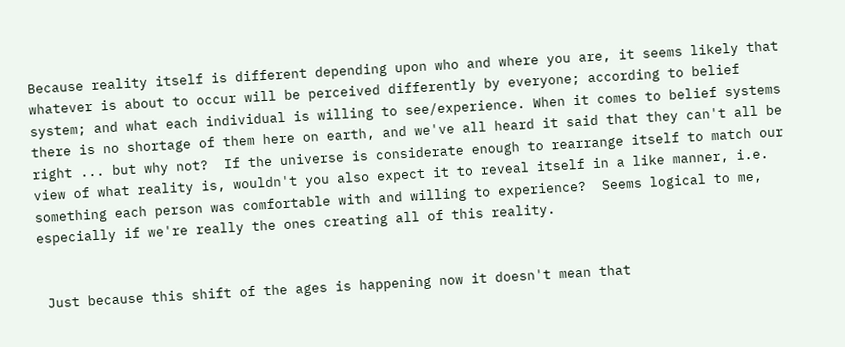Because reality itself is different depending upon who and where you are, it seems likely that whatever is about to occur will be perceived differently by everyone; according to belief system; and what each individual is willing to see/experience. When it comes to belief systems there is no shortage of them here on earth, and we've all heard it said that they can't all be right ... but why not?  If the universe is considerate enough to rearrange itself to match our view of what reality is, wouldn't you also expect it to reveal itself in a like manner, i.e. something each person was comfortable with and willing to experience?  Seems logical to me, especially if we're really the ones creating all of this reality.


 Just because this shift of the ages is happening now it doesn't mean that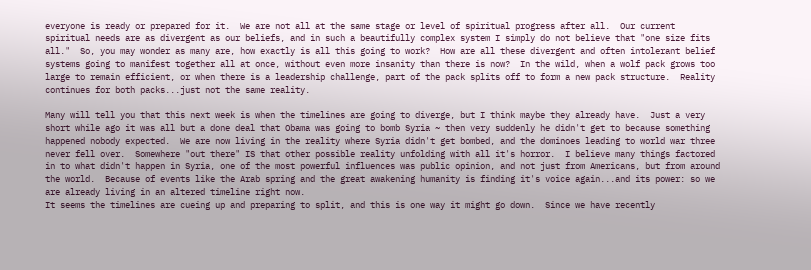everyone is ready or prepared for it.  We are not all at the same stage or level of spiritual progress after all.  Our current spiritual needs are as divergent as our beliefs, and in such a beautifully complex system I simply do not believe that "one size fits all."  So, you may wonder as many are, how exactly is all this going to work?  How are all these divergent and often intolerant belief systems going to manifest together all at once, without even more insanity than there is now?  In the wild, when a wolf pack grows too large to remain efficient, or when there is a leadership challenge, part of the pack splits off to form a new pack structure.  Reality continues for both packs...just not the same reality.

Many will tell you that this next week is when the timelines are going to diverge, but I think maybe they already have.  Just a very short while ago it was all but a done deal that Obama was going to bomb Syria ~ then very suddenly he didn't get to because something happened nobody expected.  We are now living in the reality where Syria didn't get bombed, and the dominoes leading to world war three never fell over.  Somewhere "out there" IS that other possible reality unfolding with all it's horror.  I believe many things factored in to what didn't happen in Syria, one of the most powerful influences was public opinion, and not just from Americans, but from around the world.  Because of events like the Arab spring and the great awakening humanity is finding it's voice again...and its power: so we are already living in an altered timeline right now.
It seems the timelines are cueing up and preparing to split, and this is one way it might go down.  Since we have recently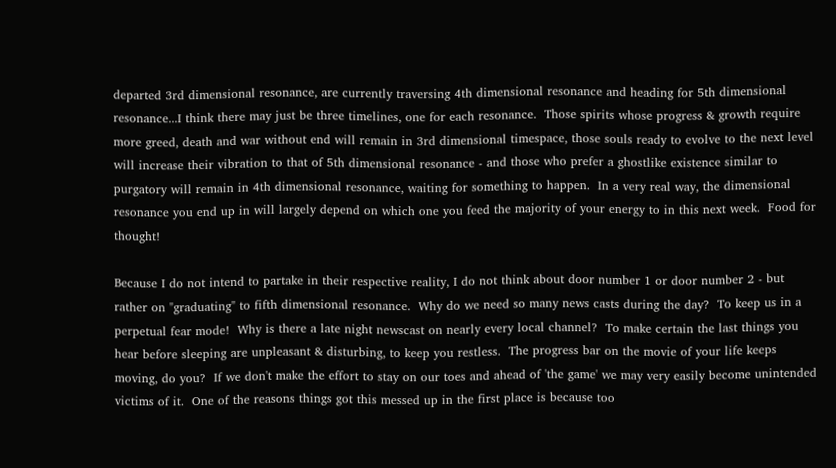departed 3rd dimensional resonance, are currently traversing 4th dimensional resonance and heading for 5th dimensional resonance...I think there may just be three timelines, one for each resonance.  Those spirits whose progress & growth require more greed, death and war without end will remain in 3rd dimensional timespace, those souls ready to evolve to the next level will increase their vibration to that of 5th dimensional resonance - and those who prefer a ghostlike existence similar to purgatory will remain in 4th dimensional resonance, waiting for something to happen.  In a very real way, the dimensional resonance you end up in will largely depend on which one you feed the majority of your energy to in this next week.  Food for thought!

Because I do not intend to partake in their respective reality, I do not think about door number 1 or door number 2 - but rather on "graduating" to fifth dimensional resonance.  Why do we need so many news casts during the day?  To keep us in a perpetual fear mode!  Why is there a late night newscast on nearly every local channel?  To make certain the last things you hear before sleeping are unpleasant & disturbing, to keep you restless.  The progress bar on the movie of your life keeps moving, do you?  If we don't make the effort to stay on our toes and ahead of 'the game' we may very easily become unintended victims of it.  One of the reasons things got this messed up in the first place is because too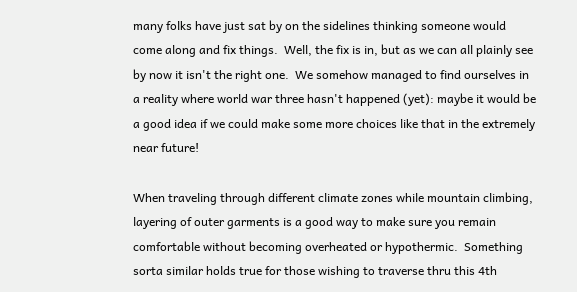many folks have just sat by on the sidelines thinking someone would come along and fix things.  Well, the fix is in, but as we can all plainly see by now it isn't the right one.  We somehow managed to find ourselves in a reality where world war three hasn't happened (yet): maybe it would be a good idea if we could make some more choices like that in the extremely near future!

When traveling through different climate zones while mountain climbing, layering of outer garments is a good way to make sure you remain comfortable without becoming overheated or hypothermic.  Something sorta similar holds true for those wishing to traverse thru this 4th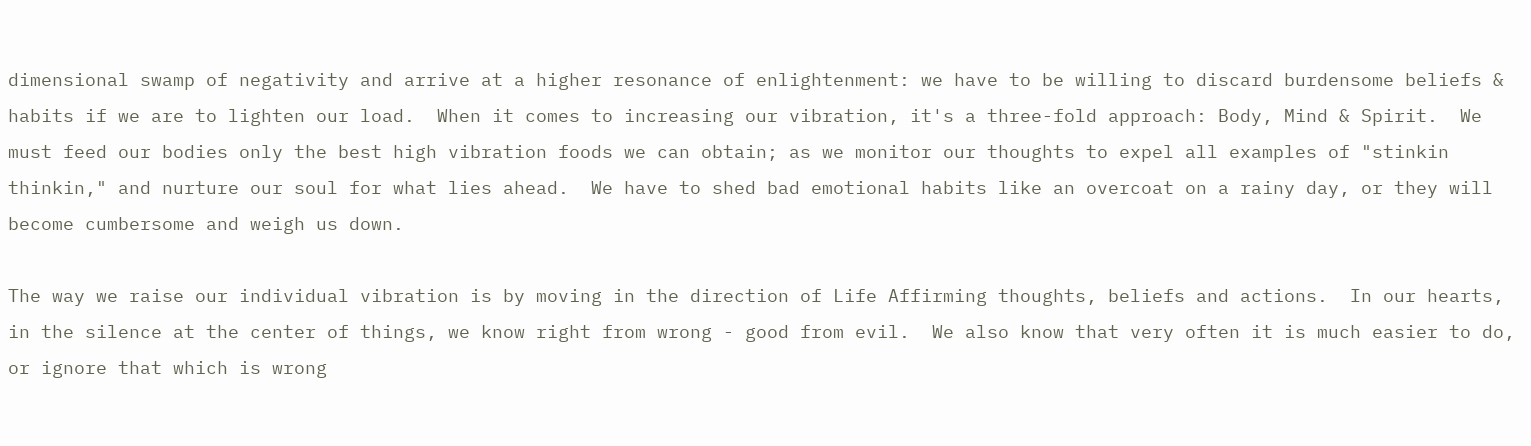dimensional swamp of negativity and arrive at a higher resonance of enlightenment: we have to be willing to discard burdensome beliefs & habits if we are to lighten our load.  When it comes to increasing our vibration, it's a three-fold approach: Body, Mind & Spirit.  We must feed our bodies only the best high vibration foods we can obtain; as we monitor our thoughts to expel all examples of "stinkin thinkin," and nurture our soul for what lies ahead.  We have to shed bad emotional habits like an overcoat on a rainy day, or they will become cumbersome and weigh us down.

The way we raise our individual vibration is by moving in the direction of Life Affirming thoughts, beliefs and actions.  In our hearts, in the silence at the center of things, we know right from wrong - good from evil.  We also know that very often it is much easier to do, or ignore that which is wrong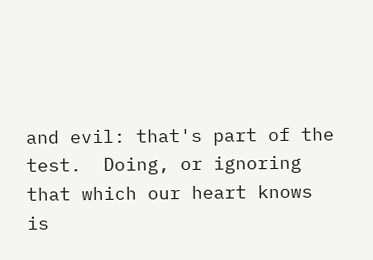and evil: that's part of the test.  Doing, or ignoring that which our heart knows is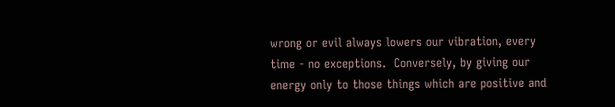wrong or evil always lowers our vibration, every time - no exceptions.  Conversely, by giving our energy only to those things which are positive and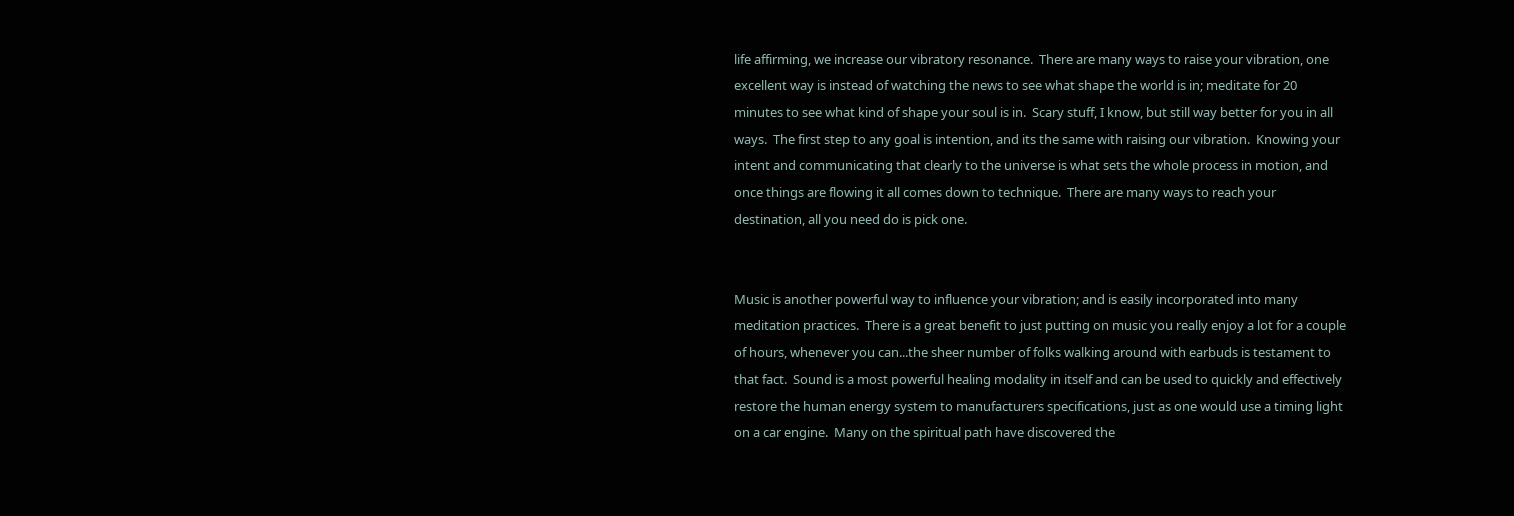life affirming, we increase our vibratory resonance.  There are many ways to raise your vibration, one excellent way is instead of watching the news to see what shape the world is in; meditate for 20 minutes to see what kind of shape your soul is in.  Scary stuff, I know, but still way better for you in all ways.  The first step to any goal is intention, and its the same with raising our vibration.  Knowing your intent and communicating that clearly to the universe is what sets the whole process in motion, and once things are flowing it all comes down to technique.  There are many ways to reach your destination, all you need do is pick one.


Music is another powerful way to influence your vibration; and is easily incorporated into many meditation practices.  There is a great benefit to just putting on music you really enjoy a lot for a couple of hours, whenever you can...the sheer number of folks walking around with earbuds is testament to that fact.  Sound is a most powerful healing modality in itself and can be used to quickly and effectively restore the human energy system to manufacturers specifications, just as one would use a timing light on a car engine.  Many on the spiritual path have discovered the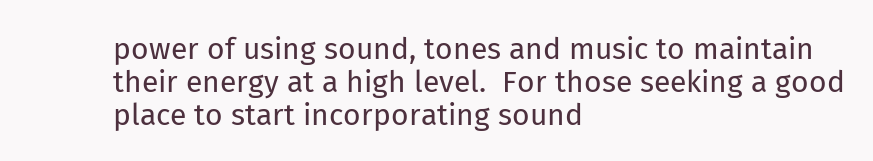power of using sound, tones and music to maintain their energy at a high level.  For those seeking a good place to start incorporating sound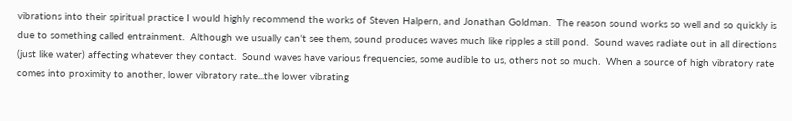vibrations into their spiritual practice I would highly recommend the works of Steven Halpern, and Jonathan Goldman.  The reason sound works so well and so quickly is due to something called entrainment.  Although we usually can't see them, sound produces waves much like ripples a still pond.  Sound waves radiate out in all directions (just like water) affecting whatever they contact.  Sound waves have various frequencies, some audible to us, others not so much.  When a source of high vibratory rate comes into proximity to another, lower vibratory rate...the lower vibrating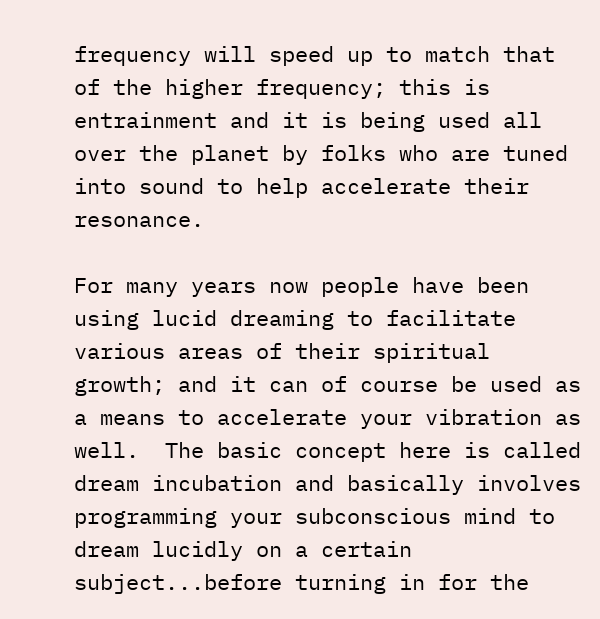frequency will speed up to match that of the higher frequency; this is entrainment and it is being used all over the planet by folks who are tuned into sound to help accelerate their resonance.

For many years now people have been using lucid dreaming to facilitate various areas of their spiritual growth; and it can of course be used as a means to accelerate your vibration as well.  The basic concept here is called dream incubation and basically involves programming your subconscious mind to dream lucidly on a certain subject...before turning in for the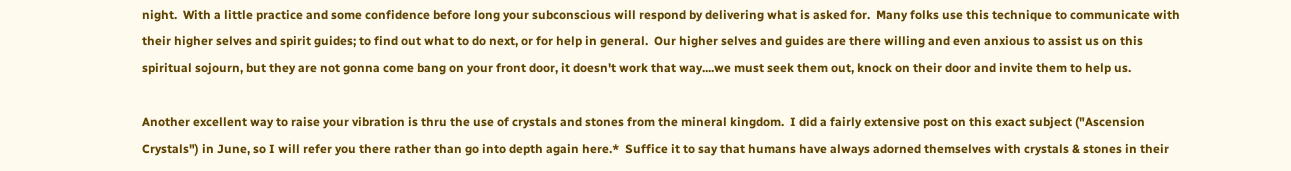night.  With a little practice and some confidence before long your subconscious will respond by delivering what is asked for.  Many folks use this technique to communicate with their higher selves and spirit guides; to find out what to do next, or for help in general.  Our higher selves and guides are there willing and even anxious to assist us on this spiritual sojourn, but they are not gonna come bang on your front door, it doesn't work that way....we must seek them out, knock on their door and invite them to help us.

Another excellent way to raise your vibration is thru the use of crystals and stones from the mineral kingdom.  I did a fairly extensive post on this exact subject ("Ascension Crystals") in June, so I will refer you there rather than go into depth again here.*  Suffice it to say that humans have always adorned themselves with crystals & stones in their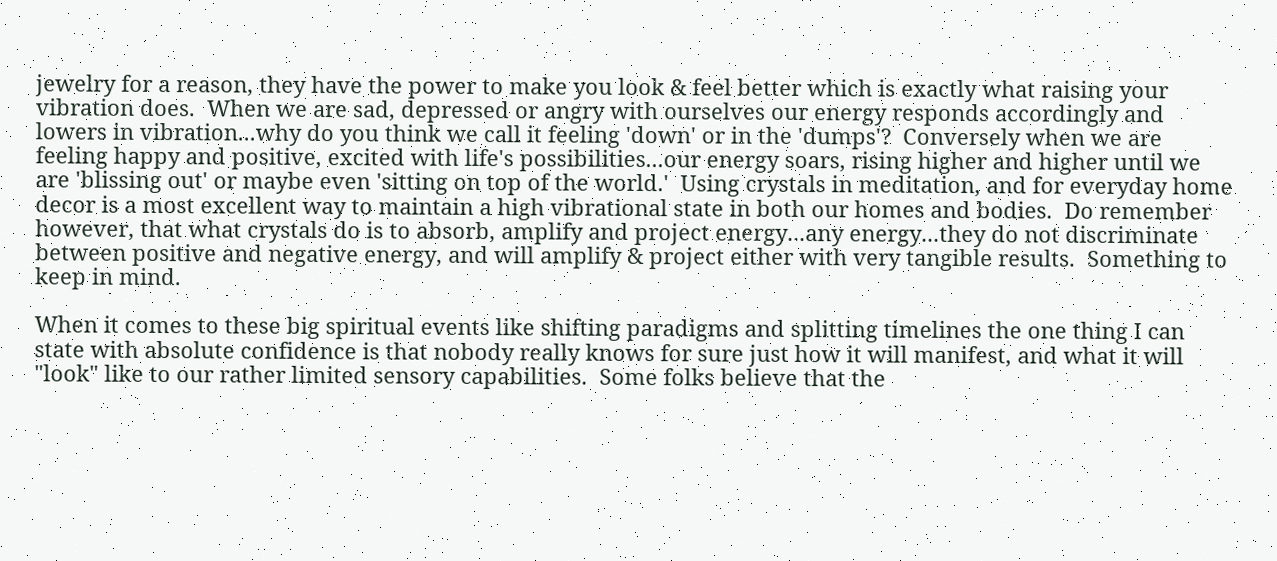jewelry for a reason, they have the power to make you look & feel better which is exactly what raising your vibration does.  When we are sad, depressed or angry with ourselves our energy responds accordingly and lowers in vibration...why do you think we call it feeling 'down' or in the 'dumps'?  Conversely when we are feeling happy and positive, excited with life's possibilities...our energy soars, rising higher and higher until we are 'blissing out' or maybe even 'sitting on top of the world.'  Using crystals in meditation, and for everyday home decor is a most excellent way to maintain a high vibrational state in both our homes and bodies.  Do remember however, that what crystals do is to absorb, amplify and project energy...any energy...they do not discriminate between positive and negative energy, and will amplify & project either with very tangible results.  Something to keep in mind.

When it comes to these big spiritual events like shifting paradigms and splitting timelines the one thing I can state with absolute confidence is that nobody really knows for sure just how it will manifest, and what it will "look" like to our rather limited sensory capabilities.  Some folks believe that the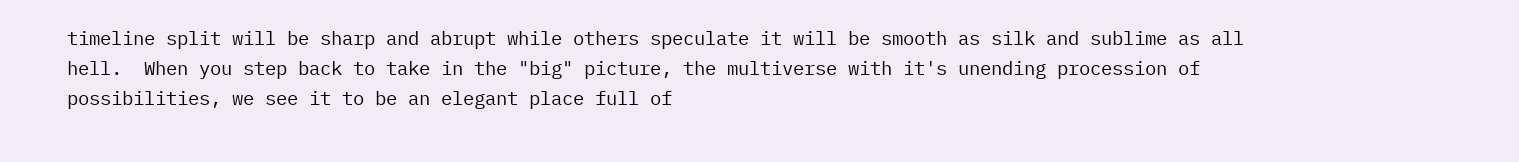timeline split will be sharp and abrupt while others speculate it will be smooth as silk and sublime as all hell.  When you step back to take in the "big" picture, the multiverse with it's unending procession of possibilities, we see it to be an elegant place full of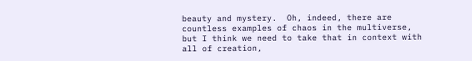beauty and mystery.  Oh, indeed, there are countless examples of chaos in the multiverse, but I think we need to take that in context with all of creation,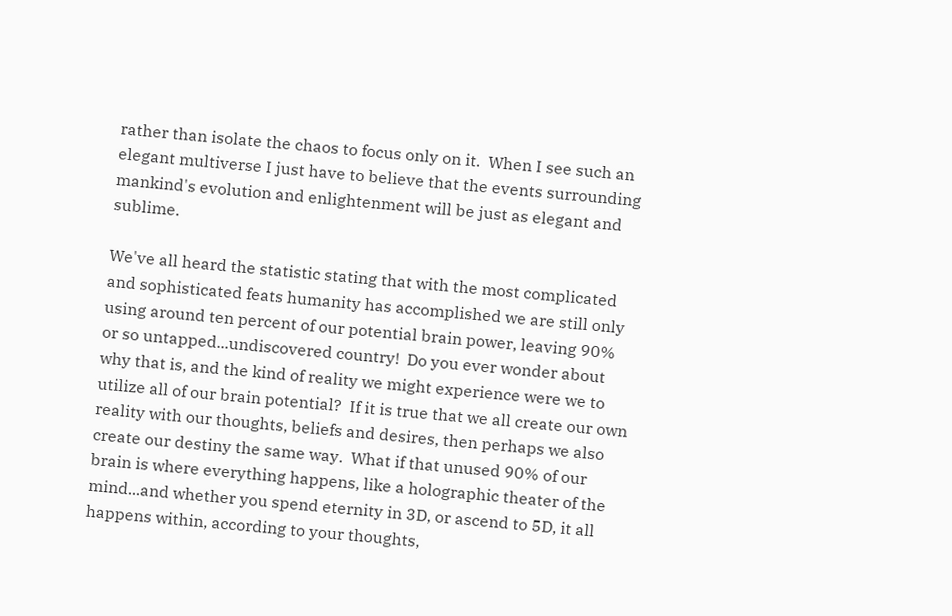rather than isolate the chaos to focus only on it.  When I see such an elegant multiverse I just have to believe that the events surrounding mankind's evolution and enlightenment will be just as elegant and sublime.

We've all heard the statistic stating that with the most complicated and sophisticated feats humanity has accomplished we are still only using around ten percent of our potential brain power, leaving 90% or so untapped...undiscovered country!  Do you ever wonder about why that is, and the kind of reality we might experience were we to utilize all of our brain potential?  If it is true that we all create our own reality with our thoughts, beliefs and desires, then perhaps we also create our destiny the same way.  What if that unused 90% of our brain is where everything happens, like a holographic theater of the mind...and whether you spend eternity in 3D, or ascend to 5D, it all happens within, according to your thoughts,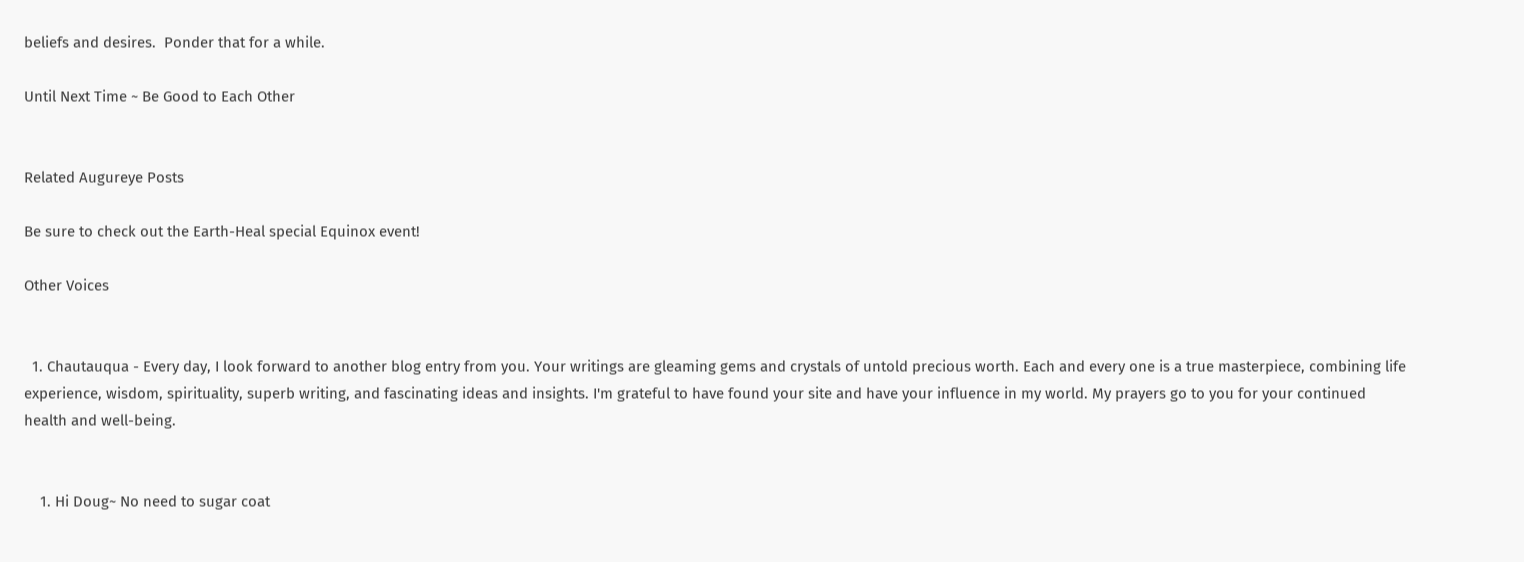beliefs and desires.  Ponder that for a while.

Until Next Time ~ Be Good to Each Other


Related Augureye Posts

Be sure to check out the Earth-Heal special Equinox event!

Other Voices


  1. Chautauqua - Every day, I look forward to another blog entry from you. Your writings are gleaming gems and crystals of untold precious worth. Each and every one is a true masterpiece, combining life experience, wisdom, spirituality, superb writing, and fascinating ideas and insights. I'm grateful to have found your site and have your influence in my world. My prayers go to you for your continued health and well-being.


    1. Hi Doug~ No need to sugar coat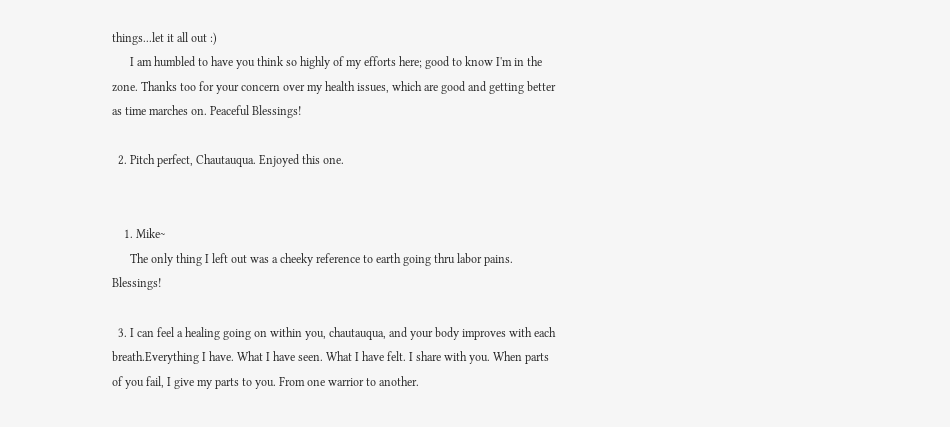things...let it all out :)
      I am humbled to have you think so highly of my efforts here; good to know I'm in the zone. Thanks too for your concern over my health issues, which are good and getting better as time marches on. Peaceful Blessings!

  2. Pitch perfect, Chautauqua. Enjoyed this one.


    1. Mike~
      The only thing I left out was a cheeky reference to earth going thru labor pains. Blessings!

  3. I can feel a healing going on within you, chautauqua, and your body improves with each breath.Everything I have. What I have seen. What I have felt. I share with you. When parts of you fail, I give my parts to you. From one warrior to another.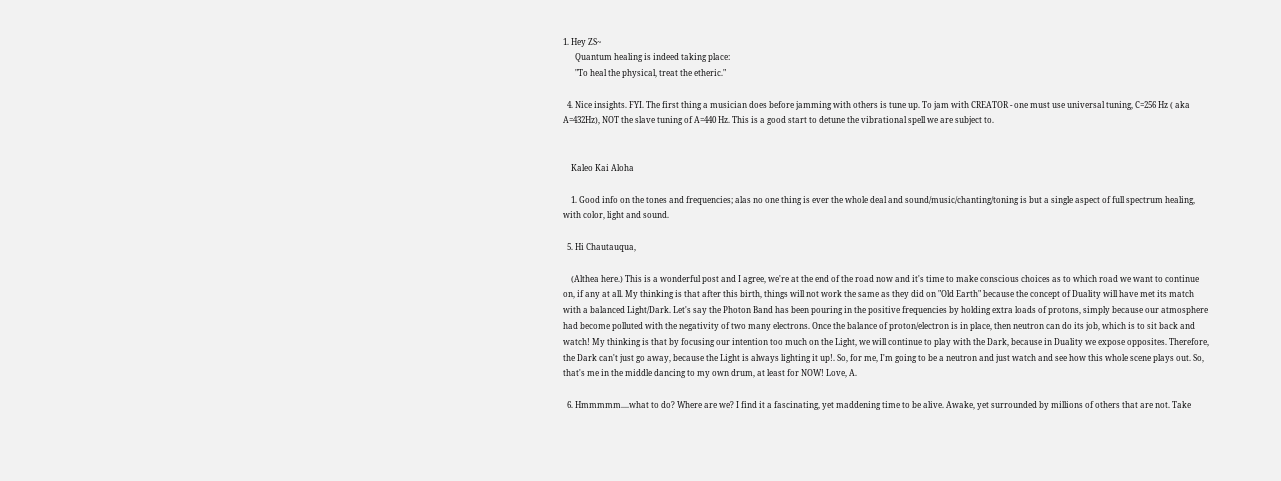1. Hey ZS~
      Quantum healing is indeed taking place:
      "To heal the physical, treat the etheric."

  4. Nice insights. FYI. The first thing a musician does before jamming with others is tune up. To jam with CREATOR - one must use universal tuning, C=256 Hz ( aka A=432Hz), NOT the slave tuning of A=440 Hz. This is a good start to detune the vibrational spell we are subject to.


    Kaleo Kai Aloha

    1. Good info on the tones and frequencies; alas no one thing is ever the whole deal and sound/music/chanting/toning is but a single aspect of full spectrum healing, with color, light and sound.

  5. Hi Chautauqua,

    (Althea here.) This is a wonderful post and I agree, we're at the end of the road now and it's time to make conscious choices as to which road we want to continue on, if any at all. My thinking is that after this birth, things will not work the same as they did on "Old Earth" because the concept of Duality will have met its match with a balanced Light/Dark. Let's say the Photon Band has been pouring in the positive frequencies by holding extra loads of protons, simply because our atmosphere had become polluted with the negativity of two many electrons. Once the balance of proton/electron is in place, then neutron can do its job, which is to sit back and watch! My thinking is that by focusing our intention too much on the Light, we will continue to play with the Dark, because in Duality we expose opposites. Therefore, the Dark can't just go away, because the Light is always lighting it up!. So, for me, I'm going to be a neutron and just watch and see how this whole scene plays out. So, that's me in the middle dancing to my own drum, at least for NOW! Love, A.

  6. Hmmmmm....what to do? Where are we? I find it a fascinating, yet maddening time to be alive. Awake, yet surrounded by millions of others that are not. Take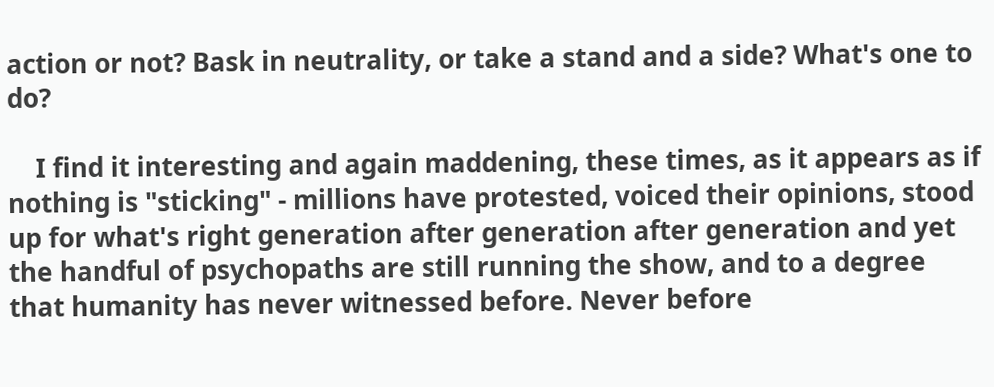action or not? Bask in neutrality, or take a stand and a side? What's one to do?

    I find it interesting and again maddening, these times, as it appears as if nothing is "sticking" - millions have protested, voiced their opinions, stood up for what's right generation after generation after generation and yet the handful of psychopaths are still running the show, and to a degree that humanity has never witnessed before. Never before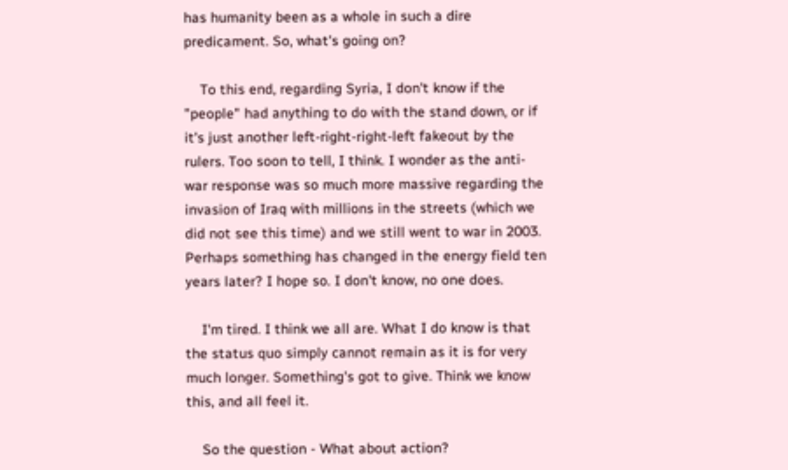has humanity been as a whole in such a dire predicament. So, what's going on?

    To this end, regarding Syria, I don't know if the "people" had anything to do with the stand down, or if it's just another left-right-right-left fakeout by the rulers. Too soon to tell, I think. I wonder as the anti-war response was so much more massive regarding the invasion of Iraq with millions in the streets (which we did not see this time) and we still went to war in 2003. Perhaps something has changed in the energy field ten years later? I hope so. I don't know, no one does.

    I'm tired. I think we all are. What I do know is that the status quo simply cannot remain as it is for very much longer. Something's got to give. Think we know this, and all feel it.

    So the question - What about action?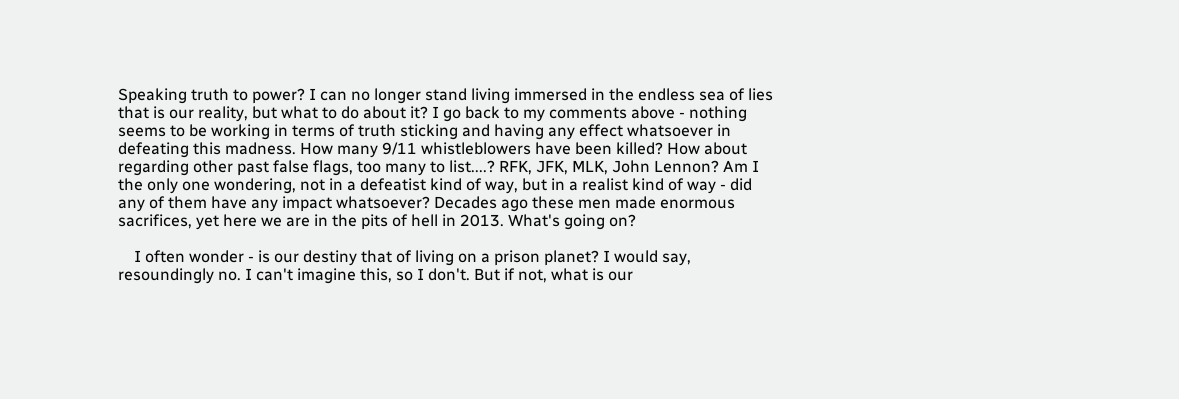Speaking truth to power? I can no longer stand living immersed in the endless sea of lies that is our reality, but what to do about it? I go back to my comments above - nothing seems to be working in terms of truth sticking and having any effect whatsoever in defeating this madness. How many 9/11 whistleblowers have been killed? How about regarding other past false flags, too many to list....? RFK, JFK, MLK, John Lennon? Am I the only one wondering, not in a defeatist kind of way, but in a realist kind of way - did any of them have any impact whatsoever? Decades ago these men made enormous sacrifices, yet here we are in the pits of hell in 2013. What's going on?

    I often wonder - is our destiny that of living on a prison planet? I would say, resoundingly no. I can't imagine this, so I don't. But if not, what is our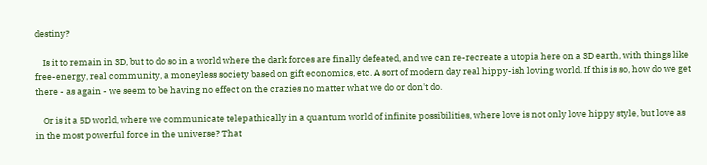destiny?

    Is it to remain in 3D, but to do so in a world where the dark forces are finally defeated, and we can re-recreate a utopia here on a 3D earth, with things like free-energy, real community, a moneyless society based on gift economics, etc. A sort of modern day real hippy-ish loving world. If this is so, how do we get there - as again - we seem to be having no effect on the crazies no matter what we do or don't do.

    Or is it a 5D world, where we communicate telepathically in a quantum world of infinite possibilities, where love is not only love hippy style, but love as in the most powerful force in the universe? That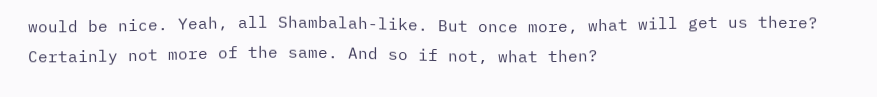would be nice. Yeah, all Shambalah-like. But once more, what will get us there? Certainly not more of the same. And so if not, what then?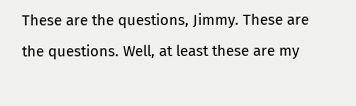These are the questions, Jimmy. These are the questions. Well, at least these are my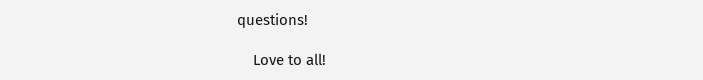questions!

    Love to all!